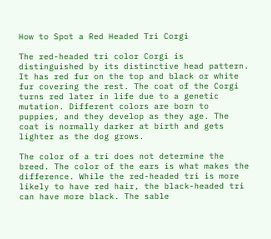How to Spot a Red Headed Tri Corgi

The red-headed tri color Corgi is distinguished by its distinctive head pattern. It has red fur on the top and black or white fur covering the rest. The coat of the Corgi turns red later in life due to a genetic mutation. Different colors are born to puppies, and they develop as they age. The coat is normally darker at birth and gets lighter as the dog grows.

The color of a tri does not determine the breed. The color of the ears is what makes the difference. While the red-headed tri is more likely to have red hair, the black-headed tri can have more black. The sable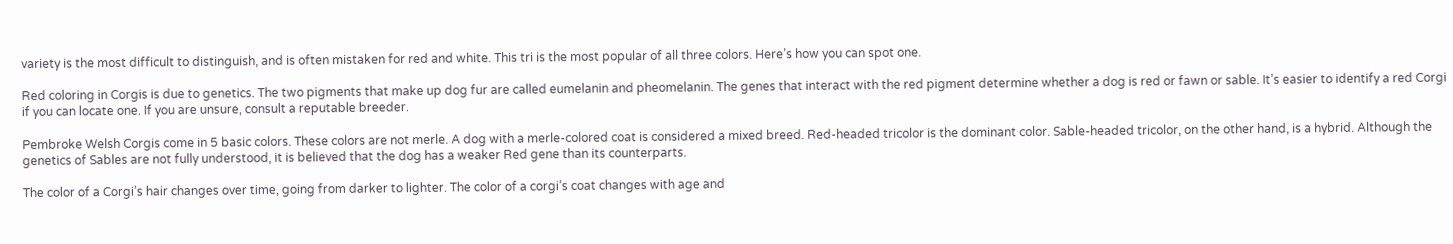variety is the most difficult to distinguish, and is often mistaken for red and white. This tri is the most popular of all three colors. Here’s how you can spot one.

Red coloring in Corgis is due to genetics. The two pigments that make up dog fur are called eumelanin and pheomelanin. The genes that interact with the red pigment determine whether a dog is red or fawn or sable. It’s easier to identify a red Corgi if you can locate one. If you are unsure, consult a reputable breeder.

Pembroke Welsh Corgis come in 5 basic colors. These colors are not merle. A dog with a merle-colored coat is considered a mixed breed. Red-headed tricolor is the dominant color. Sable-headed tricolor, on the other hand, is a hybrid. Although the genetics of Sables are not fully understood, it is believed that the dog has a weaker Red gene than its counterparts.

The color of a Corgi’s hair changes over time, going from darker to lighter. The color of a corgi’s coat changes with age and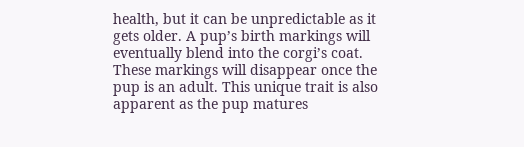health, but it can be unpredictable as it gets older. A pup’s birth markings will eventually blend into the corgi’s coat. These markings will disappear once the pup is an adult. This unique trait is also apparent as the pup matures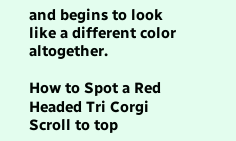and begins to look like a different color altogether.

How to Spot a Red Headed Tri Corgi
Scroll to top